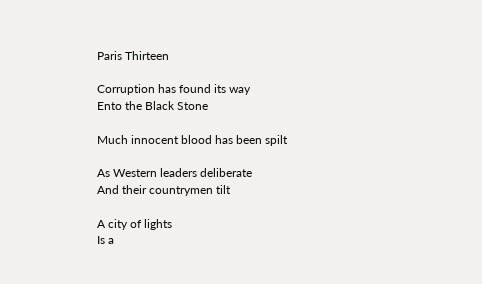Paris Thirteen

Corruption has found its way
Ento the Black Stone

Much innocent blood has been spilt

As Western leaders deliberate
And their countrymen tilt

A city of lights
Is a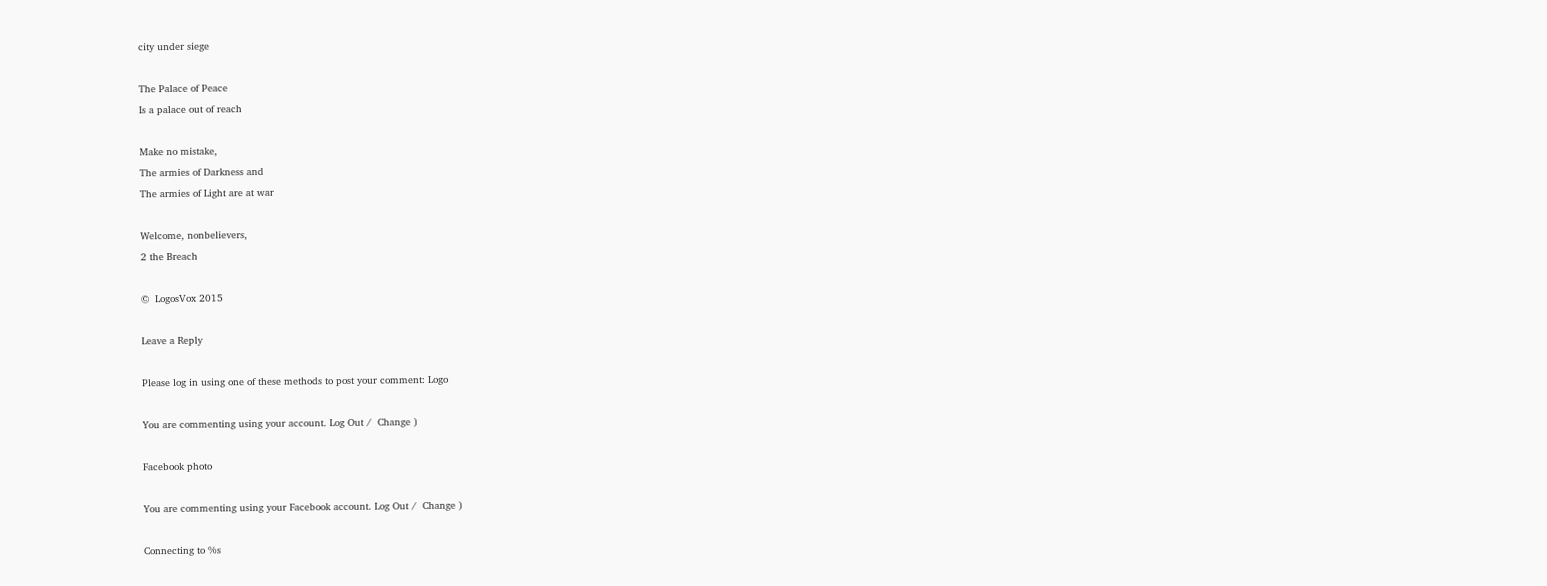city under siege

The Palace of Peace
Is a palace out of reach

Make no mistake,
The armies of Darkness and
The armies of Light are at war

Welcome, nonbelievers,
2 the Breach

©  LogosVox 2015

Leave a Reply

Please log in using one of these methods to post your comment: Logo

You are commenting using your account. Log Out /  Change )

Facebook photo

You are commenting using your Facebook account. Log Out /  Change )

Connecting to %s